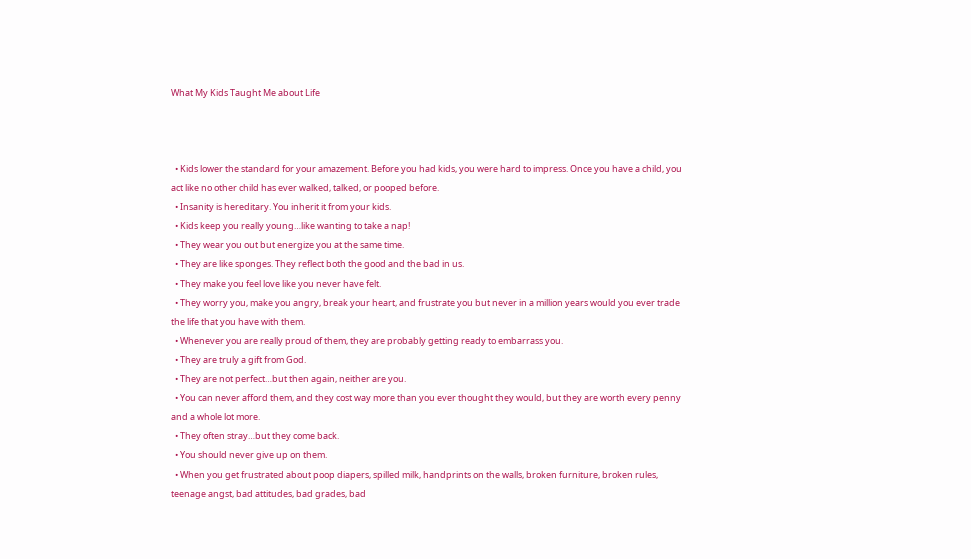What My Kids Taught Me about Life



  • Kids lower the standard for your amazement. Before you had kids, you were hard to impress. Once you have a child, you act like no other child has ever walked, talked, or pooped before.
  • Insanity is hereditary. You inherit it from your kids.
  • Kids keep you really young…like wanting to take a nap!
  • They wear you out but energize you at the same time.
  • They are like sponges. They reflect both the good and the bad in us.
  • They make you feel love like you never have felt.
  • They worry you, make you angry, break your heart, and frustrate you but never in a million years would you ever trade the life that you have with them.
  • Whenever you are really proud of them, they are probably getting ready to embarrass you.
  • They are truly a gift from God.
  • They are not perfect…but then again, neither are you.
  • You can never afford them, and they cost way more than you ever thought they would, but they are worth every penny and a whole lot more.
  • They often stray…but they come back.
  • You should never give up on them.
  • When you get frustrated about poop diapers, spilled milk, handprints on the walls, broken furniture, broken rules, teenage angst, bad attitudes, bad grades, bad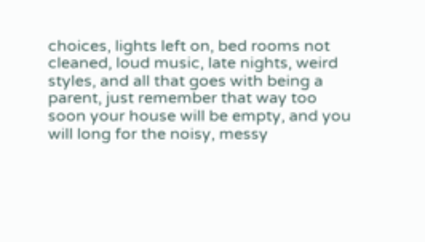choices, lights left on, bed rooms not cleaned, loud music, late nights, weird styles, and all that goes with being a parent, just remember that way too soon your house will be empty, and you will long for the noisy, messy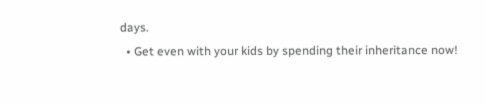days.
  • Get even with your kids by spending their inheritance now!